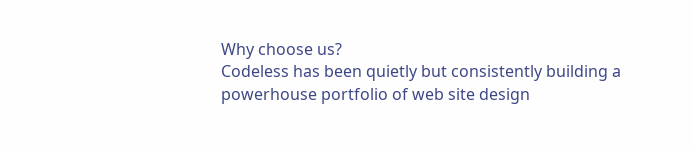Why choose us?
Codeless has been quietly but consistently building a powerhouse portfolio of web site design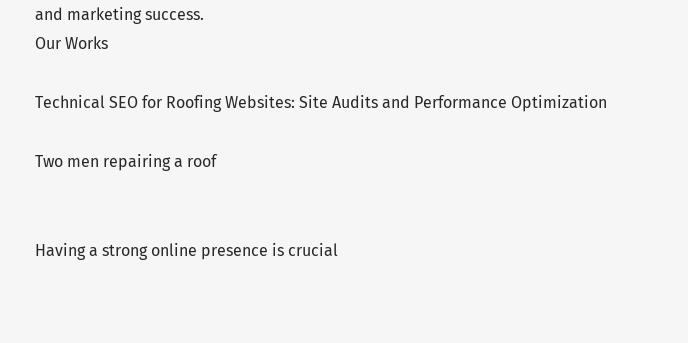and marketing success.
Our Works

Technical SEO for Roofing Websites: Site Audits and Performance Optimization

Two men repairing a roof


Having a strong online presence is crucial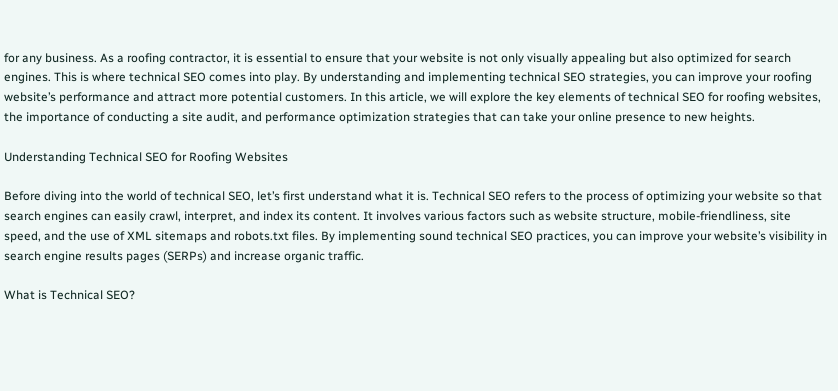for any business. As a roofing contractor, it is essential to ensure that your website is not only visually appealing but also optimized for search engines. This is where technical SEO comes into play. By understanding and implementing technical SEO strategies, you can improve your roofing website’s performance and attract more potential customers. In this article, we will explore the key elements of technical SEO for roofing websites, the importance of conducting a site audit, and performance optimization strategies that can take your online presence to new heights.

Understanding Technical SEO for Roofing Websites

Before diving into the world of technical SEO, let’s first understand what it is. Technical SEO refers to the process of optimizing your website so that search engines can easily crawl, interpret, and index its content. It involves various factors such as website structure, mobile-friendliness, site speed, and the use of XML sitemaps and robots.txt files. By implementing sound technical SEO practices, you can improve your website’s visibility in search engine results pages (SERPs) and increase organic traffic.

What is Technical SEO?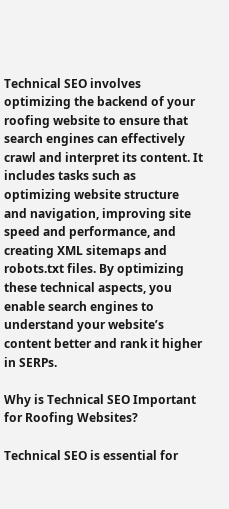Technical SEO involves optimizing the backend of your roofing website to ensure that search engines can effectively crawl and interpret its content. It includes tasks such as optimizing website structure and navigation, improving site speed and performance, and creating XML sitemaps and robots.txt files. By optimizing these technical aspects, you enable search engines to understand your website’s content better and rank it higher in SERPs.

Why is Technical SEO Important for Roofing Websites?

Technical SEO is essential for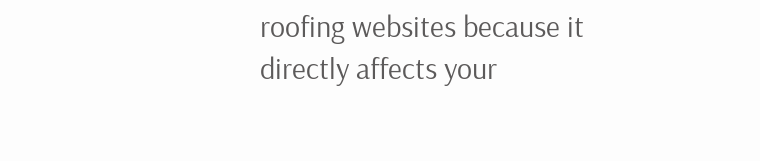roofing websites because it directly affects your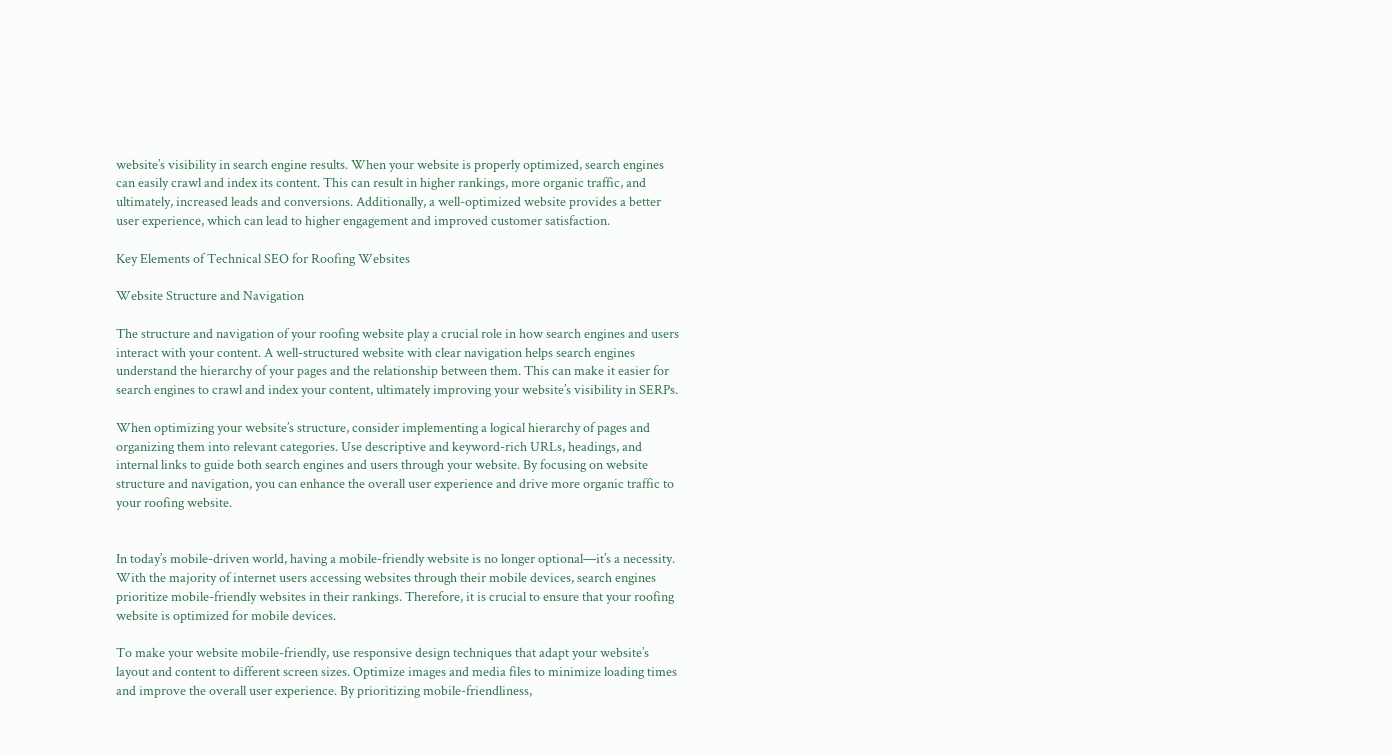website’s visibility in search engine results. When your website is properly optimized, search engines can easily crawl and index its content. This can result in higher rankings, more organic traffic, and ultimately, increased leads and conversions. Additionally, a well-optimized website provides a better user experience, which can lead to higher engagement and improved customer satisfaction.

Key Elements of Technical SEO for Roofing Websites

Website Structure and Navigation

The structure and navigation of your roofing website play a crucial role in how search engines and users interact with your content. A well-structured website with clear navigation helps search engines understand the hierarchy of your pages and the relationship between them. This can make it easier for search engines to crawl and index your content, ultimately improving your website’s visibility in SERPs.

When optimizing your website’s structure, consider implementing a logical hierarchy of pages and organizing them into relevant categories. Use descriptive and keyword-rich URLs, headings, and internal links to guide both search engines and users through your website. By focusing on website structure and navigation, you can enhance the overall user experience and drive more organic traffic to your roofing website.


In today’s mobile-driven world, having a mobile-friendly website is no longer optional—it’s a necessity. With the majority of internet users accessing websites through their mobile devices, search engines prioritize mobile-friendly websites in their rankings. Therefore, it is crucial to ensure that your roofing website is optimized for mobile devices.

To make your website mobile-friendly, use responsive design techniques that adapt your website’s layout and content to different screen sizes. Optimize images and media files to minimize loading times and improve the overall user experience. By prioritizing mobile-friendliness,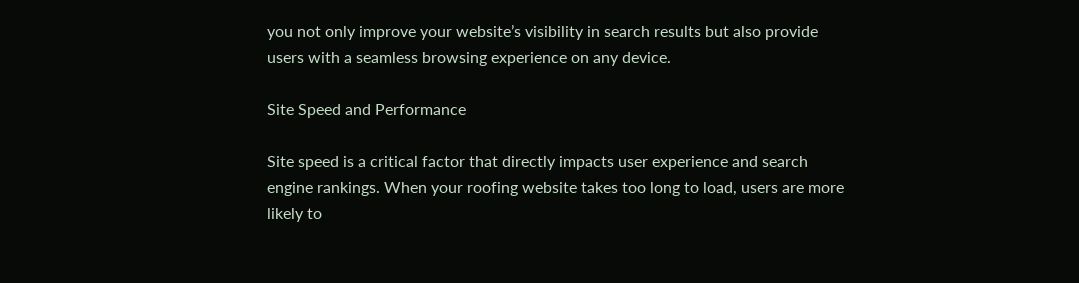you not only improve your website’s visibility in search results but also provide users with a seamless browsing experience on any device.

Site Speed and Performance

Site speed is a critical factor that directly impacts user experience and search engine rankings. When your roofing website takes too long to load, users are more likely to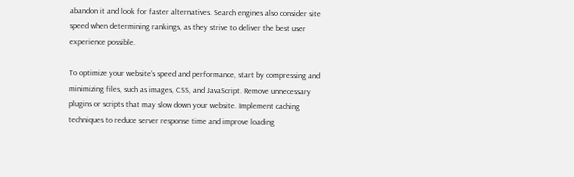abandon it and look for faster alternatives. Search engines also consider site speed when determining rankings, as they strive to deliver the best user experience possible.

To optimize your website’s speed and performance, start by compressing and minimizing files, such as images, CSS, and JavaScript. Remove unnecessary plugins or scripts that may slow down your website. Implement caching techniques to reduce server response time and improve loading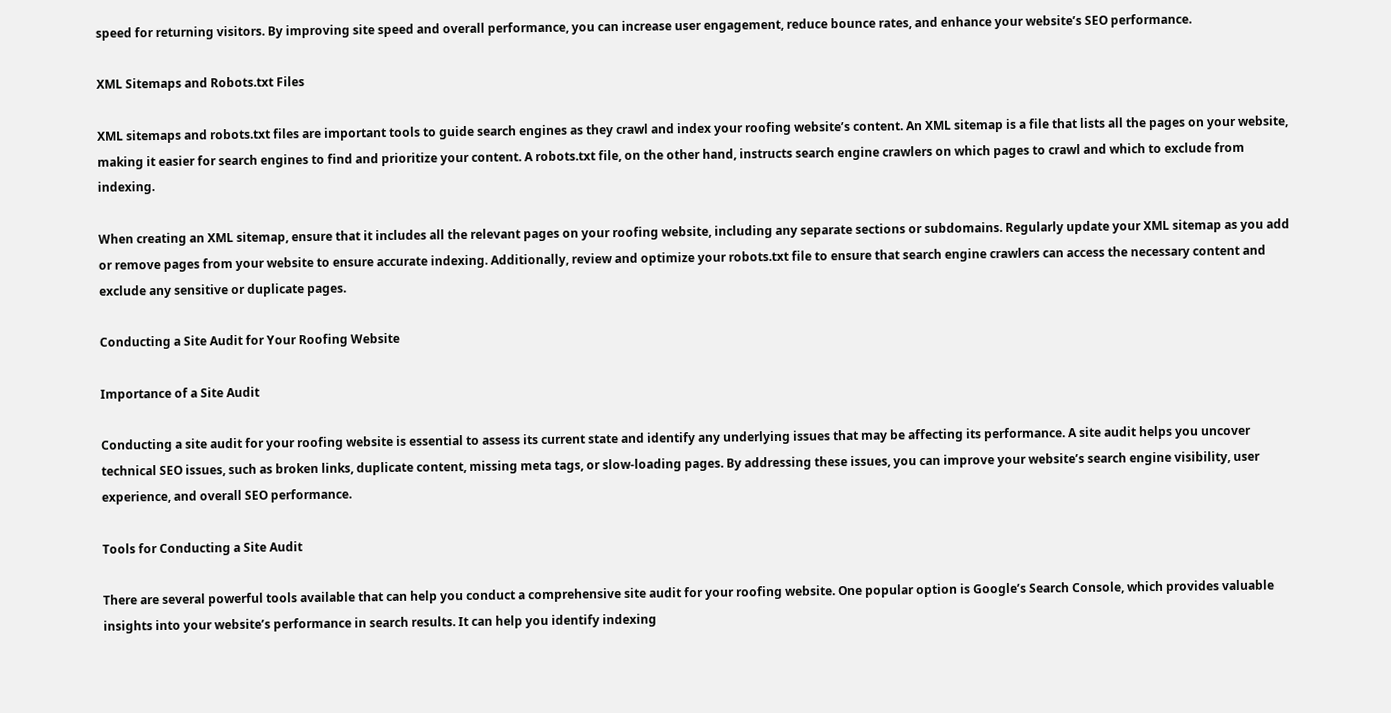speed for returning visitors. By improving site speed and overall performance, you can increase user engagement, reduce bounce rates, and enhance your website’s SEO performance.

XML Sitemaps and Robots.txt Files

XML sitemaps and robots.txt files are important tools to guide search engines as they crawl and index your roofing website’s content. An XML sitemap is a file that lists all the pages on your website, making it easier for search engines to find and prioritize your content. A robots.txt file, on the other hand, instructs search engine crawlers on which pages to crawl and which to exclude from indexing.

When creating an XML sitemap, ensure that it includes all the relevant pages on your roofing website, including any separate sections or subdomains. Regularly update your XML sitemap as you add or remove pages from your website to ensure accurate indexing. Additionally, review and optimize your robots.txt file to ensure that search engine crawlers can access the necessary content and exclude any sensitive or duplicate pages.

Conducting a Site Audit for Your Roofing Website

Importance of a Site Audit

Conducting a site audit for your roofing website is essential to assess its current state and identify any underlying issues that may be affecting its performance. A site audit helps you uncover technical SEO issues, such as broken links, duplicate content, missing meta tags, or slow-loading pages. By addressing these issues, you can improve your website’s search engine visibility, user experience, and overall SEO performance.

Tools for Conducting a Site Audit

There are several powerful tools available that can help you conduct a comprehensive site audit for your roofing website. One popular option is Google’s Search Console, which provides valuable insights into your website’s performance in search results. It can help you identify indexing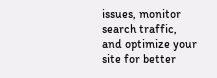issues, monitor search traffic, and optimize your site for better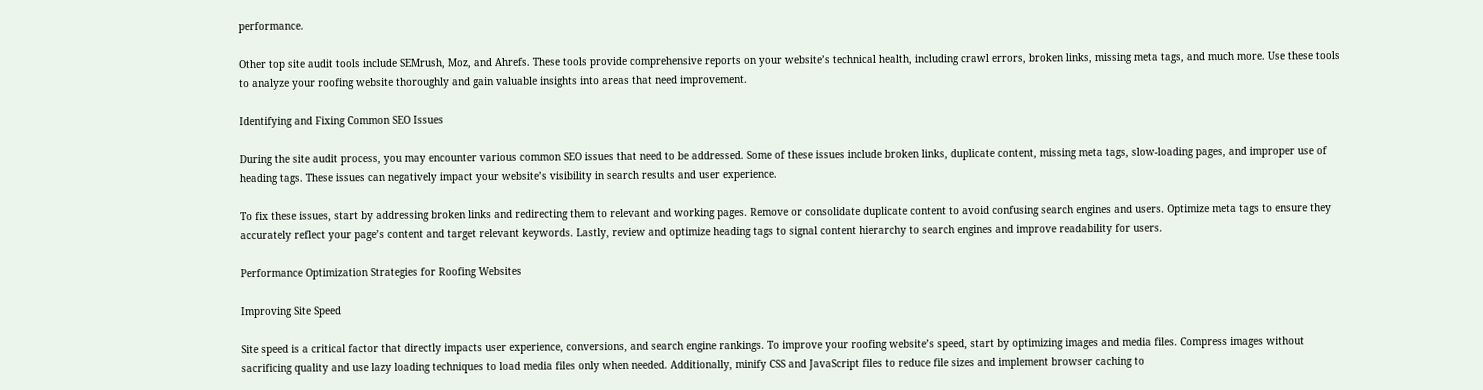performance.

Other top site audit tools include SEMrush, Moz, and Ahrefs. These tools provide comprehensive reports on your website’s technical health, including crawl errors, broken links, missing meta tags, and much more. Use these tools to analyze your roofing website thoroughly and gain valuable insights into areas that need improvement.

Identifying and Fixing Common SEO Issues

During the site audit process, you may encounter various common SEO issues that need to be addressed. Some of these issues include broken links, duplicate content, missing meta tags, slow-loading pages, and improper use of heading tags. These issues can negatively impact your website’s visibility in search results and user experience.

To fix these issues, start by addressing broken links and redirecting them to relevant and working pages. Remove or consolidate duplicate content to avoid confusing search engines and users. Optimize meta tags to ensure they accurately reflect your page’s content and target relevant keywords. Lastly, review and optimize heading tags to signal content hierarchy to search engines and improve readability for users.

Performance Optimization Strategies for Roofing Websites

Improving Site Speed

Site speed is a critical factor that directly impacts user experience, conversions, and search engine rankings. To improve your roofing website’s speed, start by optimizing images and media files. Compress images without sacrificing quality and use lazy loading techniques to load media files only when needed. Additionally, minify CSS and JavaScript files to reduce file sizes and implement browser caching to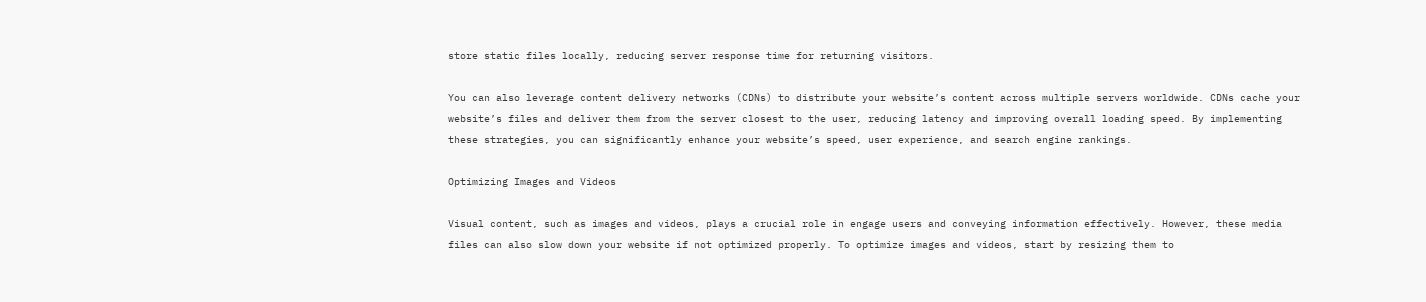store static files locally, reducing server response time for returning visitors.

You can also leverage content delivery networks (CDNs) to distribute your website’s content across multiple servers worldwide. CDNs cache your website’s files and deliver them from the server closest to the user, reducing latency and improving overall loading speed. By implementing these strategies, you can significantly enhance your website’s speed, user experience, and search engine rankings.

Optimizing Images and Videos

Visual content, such as images and videos, plays a crucial role in engage users and conveying information effectively. However, these media files can also slow down your website if not optimized properly. To optimize images and videos, start by resizing them to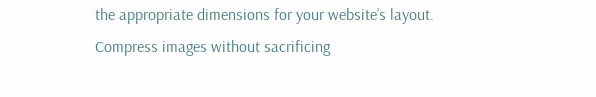the appropriate dimensions for your website’s layout. Compress images without sacrificing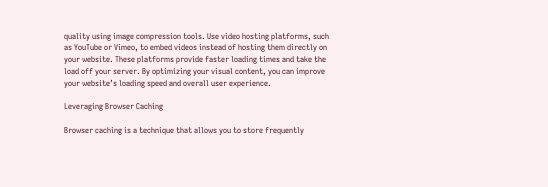quality using image compression tools. Use video hosting platforms, such as YouTube or Vimeo, to embed videos instead of hosting them directly on your website. These platforms provide faster loading times and take the load off your server. By optimizing your visual content, you can improve your website’s loading speed and overall user experience.

Leveraging Browser Caching

Browser caching is a technique that allows you to store frequently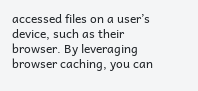accessed files on a user’s device, such as their browser. By leveraging browser caching, you can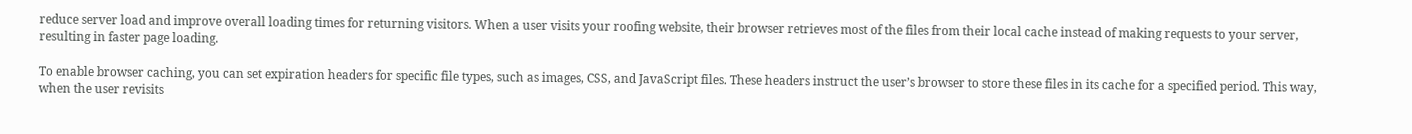reduce server load and improve overall loading times for returning visitors. When a user visits your roofing website, their browser retrieves most of the files from their local cache instead of making requests to your server, resulting in faster page loading.

To enable browser caching, you can set expiration headers for specific file types, such as images, CSS, and JavaScript files. These headers instruct the user’s browser to store these files in its cache for a specified period. This way, when the user revisits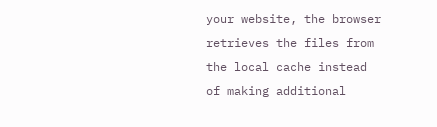your website, the browser retrieves the files from the local cache instead of making additional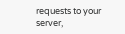requests to your server,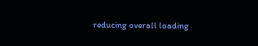reducing overall loading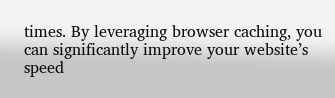times. By leveraging browser caching, you can significantly improve your website’s speed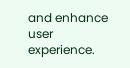and enhance user experience.